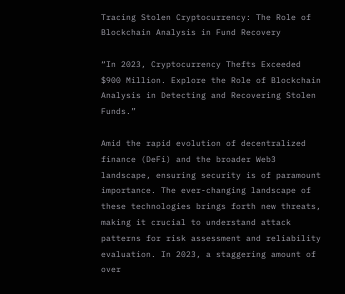Tracing Stolen Cryptocurrency: The Role of Blockchain Analysis in Fund Recovery

“In 2023, Cryptocurrency Thefts Exceeded $900 Million. Explore the Role of Blockchain Analysis in Detecting and Recovering Stolen Funds.”

Amid the rapid evolution of decentralized finance (DeFi) and the broader Web3 landscape, ensuring security is of paramount importance. The ever-changing landscape of these technologies brings forth new threats, making it crucial to understand attack patterns for risk assessment and reliability evaluation. In 2023, a staggering amount of over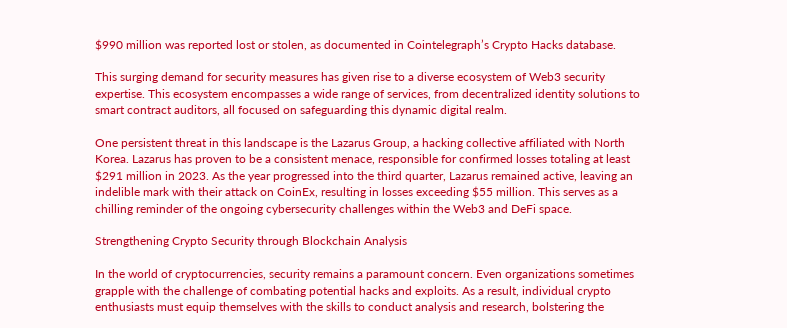$990 million was reported lost or stolen, as documented in Cointelegraph’s Crypto Hacks database.

This surging demand for security measures has given rise to a diverse ecosystem of Web3 security expertise. This ecosystem encompasses a wide range of services, from decentralized identity solutions to smart contract auditors, all focused on safeguarding this dynamic digital realm.

One persistent threat in this landscape is the Lazarus Group, a hacking collective affiliated with North Korea. Lazarus has proven to be a consistent menace, responsible for confirmed losses totaling at least $291 million in 2023. As the year progressed into the third quarter, Lazarus remained active, leaving an indelible mark with their attack on CoinEx, resulting in losses exceeding $55 million. This serves as a chilling reminder of the ongoing cybersecurity challenges within the Web3 and DeFi space.

Strengthening Crypto Security through Blockchain Analysis

In the world of cryptocurrencies, security remains a paramount concern. Even organizations sometimes grapple with the challenge of combating potential hacks and exploits. As a result, individual crypto enthusiasts must equip themselves with the skills to conduct analysis and research, bolstering the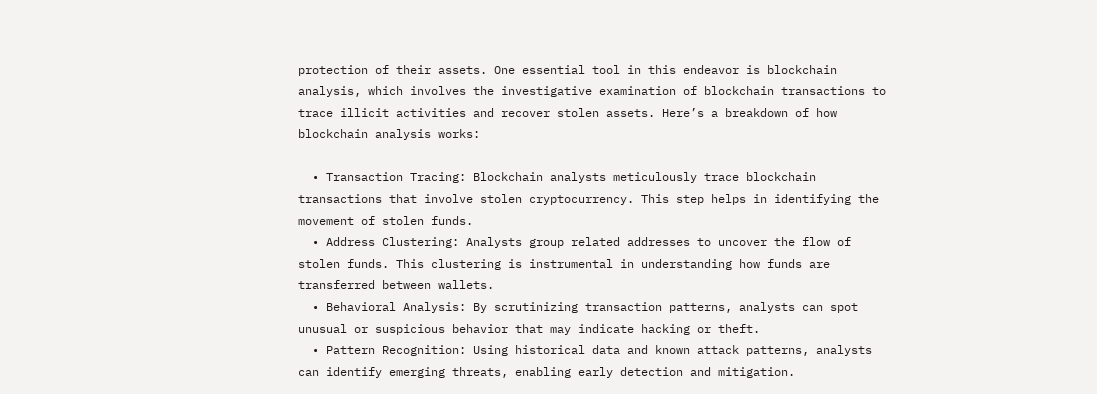protection of their assets. One essential tool in this endeavor is blockchain analysis, which involves the investigative examination of blockchain transactions to trace illicit activities and recover stolen assets. Here’s a breakdown of how blockchain analysis works:

  • Transaction Tracing: Blockchain analysts meticulously trace blockchain transactions that involve stolen cryptocurrency. This step helps in identifying the movement of stolen funds.
  • Address Clustering: Analysts group related addresses to uncover the flow of stolen funds. This clustering is instrumental in understanding how funds are transferred between wallets.
  • Behavioral Analysis: By scrutinizing transaction patterns, analysts can spot unusual or suspicious behavior that may indicate hacking or theft.
  • Pattern Recognition: Using historical data and known attack patterns, analysts can identify emerging threats, enabling early detection and mitigation.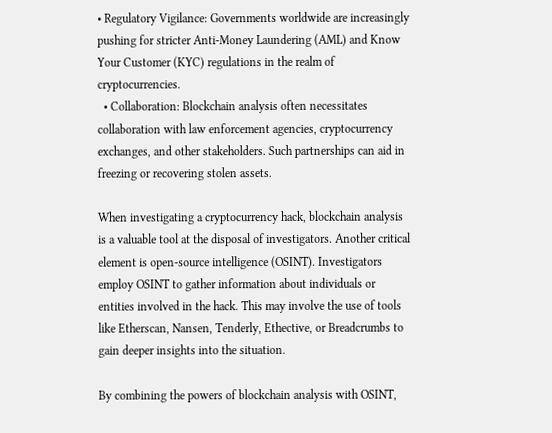• Regulatory Vigilance: Governments worldwide are increasingly pushing for stricter Anti-Money Laundering (AML) and Know Your Customer (KYC) regulations in the realm of cryptocurrencies.
  • Collaboration: Blockchain analysis often necessitates collaboration with law enforcement agencies, cryptocurrency exchanges, and other stakeholders. Such partnerships can aid in freezing or recovering stolen assets.

When investigating a cryptocurrency hack, blockchain analysis is a valuable tool at the disposal of investigators. Another critical element is open-source intelligence (OSINT). Investigators employ OSINT to gather information about individuals or entities involved in the hack. This may involve the use of tools like Etherscan, Nansen, Tenderly, Ethective, or Breadcrumbs to gain deeper insights into the situation.

By combining the powers of blockchain analysis with OSINT,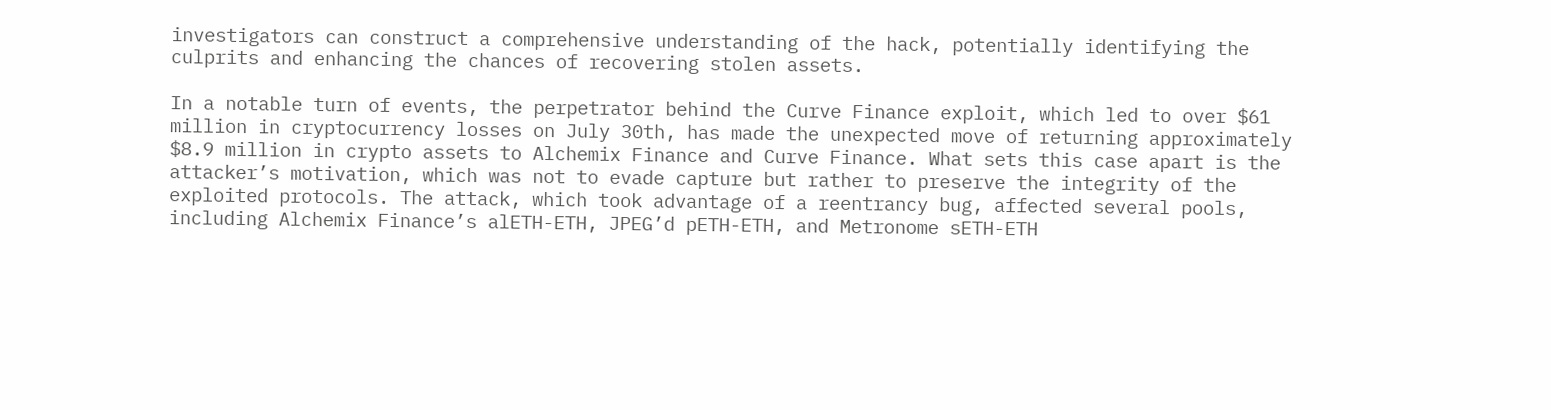investigators can construct a comprehensive understanding of the hack, potentially identifying the culprits and enhancing the chances of recovering stolen assets.

In a notable turn of events, the perpetrator behind the Curve Finance exploit, which led to over $61 million in cryptocurrency losses on July 30th, has made the unexpected move of returning approximately $8.9 million in crypto assets to Alchemix Finance and Curve Finance. What sets this case apart is the attacker’s motivation, which was not to evade capture but rather to preserve the integrity of the exploited protocols. The attack, which took advantage of a reentrancy bug, affected several pools, including Alchemix Finance’s alETH-ETH, JPEG’d pETH-ETH, and Metronome sETH-ETH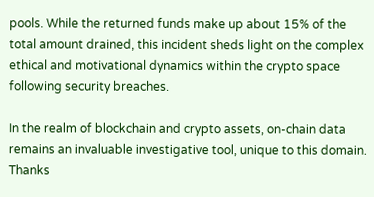pools. While the returned funds make up about 15% of the total amount drained, this incident sheds light on the complex ethical and motivational dynamics within the crypto space following security breaches.

In the realm of blockchain and crypto assets, on-chain data remains an invaluable investigative tool, unique to this domain. Thanks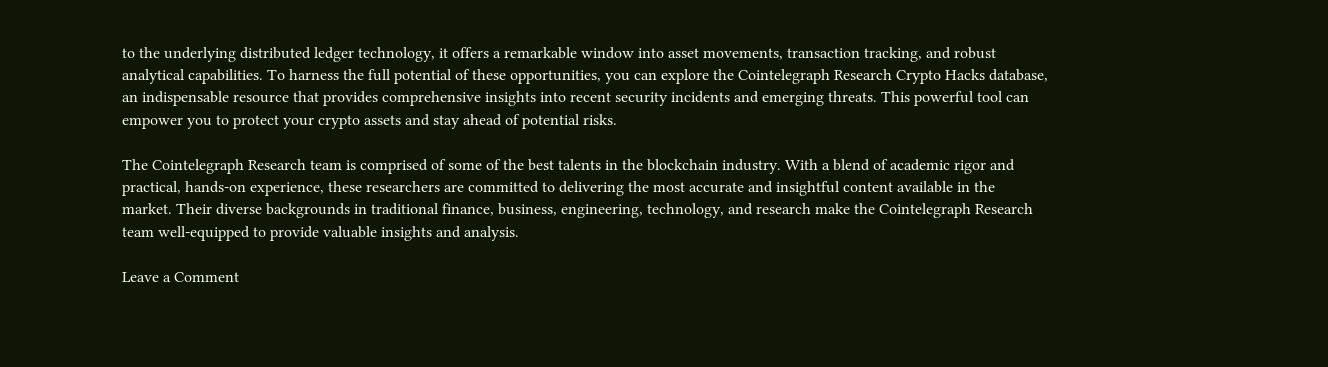to the underlying distributed ledger technology, it offers a remarkable window into asset movements, transaction tracking, and robust analytical capabilities. To harness the full potential of these opportunities, you can explore the Cointelegraph Research Crypto Hacks database, an indispensable resource that provides comprehensive insights into recent security incidents and emerging threats. This powerful tool can empower you to protect your crypto assets and stay ahead of potential risks.

The Cointelegraph Research team is comprised of some of the best talents in the blockchain industry. With a blend of academic rigor and practical, hands-on experience, these researchers are committed to delivering the most accurate and insightful content available in the market. Their diverse backgrounds in traditional finance, business, engineering, technology, and research make the Cointelegraph Research team well-equipped to provide valuable insights and analysis.

Leave a Comment